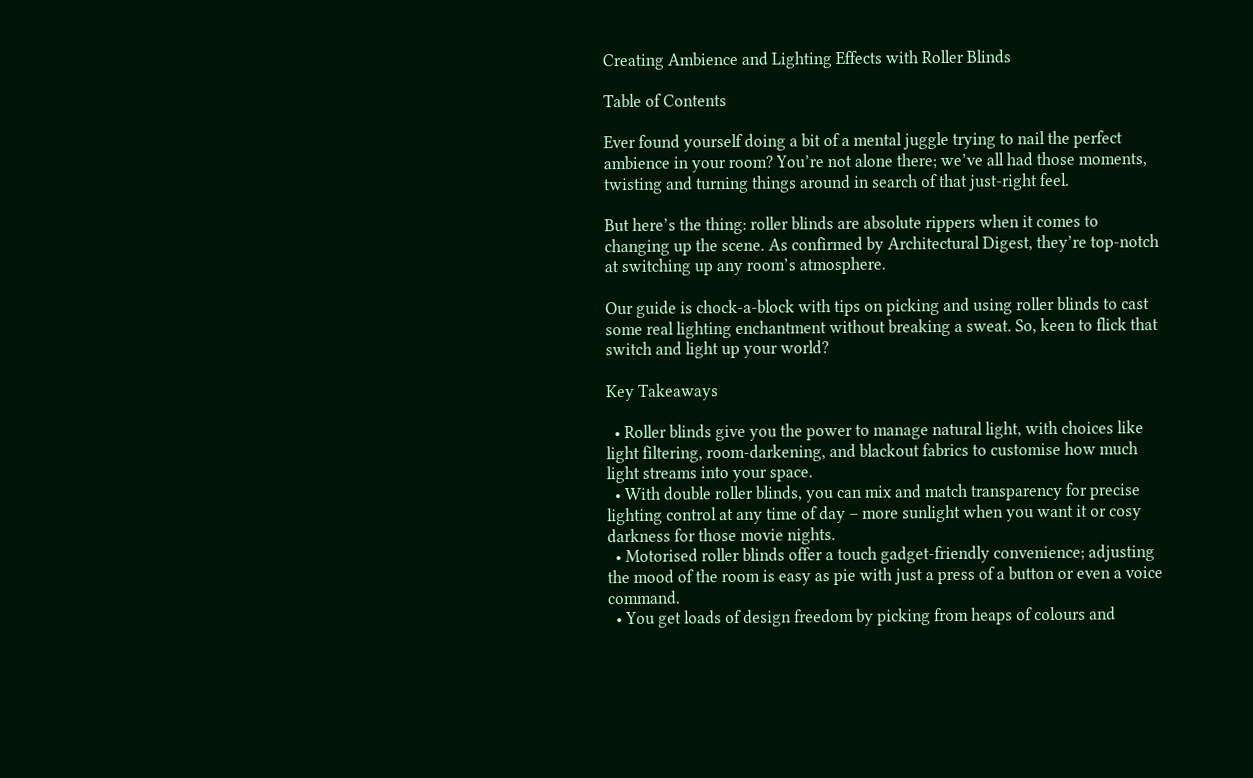Creating Ambience and Lighting Effects with Roller Blinds

Table of Contents

Ever found yourself doing a bit of a mental juggle trying to nail the perfect ambience in your room? You’re not alone there; we’ve all had those moments, twisting and turning things around in search of that just-right feel.

But here’s the thing: roller blinds are absolute rippers when it comes to changing up the scene. As confirmed by Architectural Digest, they’re top-notch at switching up any room’s atmosphere.

Our guide is chock-a-block with tips on picking and using roller blinds to cast some real lighting enchantment without breaking a sweat. So, keen to flick that switch and light up your world?

Key Takeaways

  • Roller blinds give you the power to manage natural light, with choices like light filtering, room-darkening, and blackout fabrics to customise how much light streams into your space.
  • With double roller blinds, you can mix and match transparency for precise lighting control at any time of day – more sunlight when you want it or cosy darkness for those movie nights.
  • Motorised roller blinds offer a touch gadget-friendly convenience; adjusting the mood of the room is easy as pie with just a press of a button or even a voice command.
  • You get loads of design freedom by picking from heaps of colours and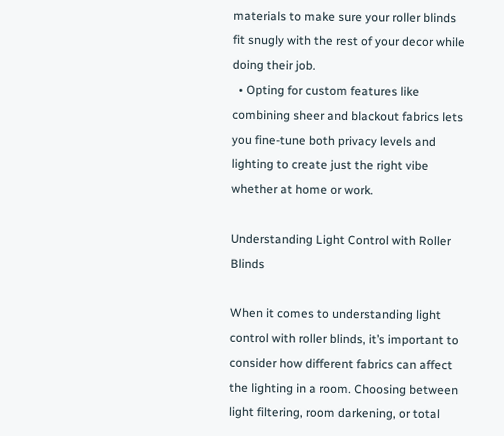materials to make sure your roller blinds fit snugly with the rest of your decor while doing their job.
  • Opting for custom features like combining sheer and blackout fabrics lets you fine-tune both privacy levels and lighting to create just the right vibe whether at home or work.

Understanding Light Control with Roller Blinds

When it comes to understanding light control with roller blinds, it’s important to consider how different fabrics can affect the lighting in a room. Choosing between light filtering, room darkening, or total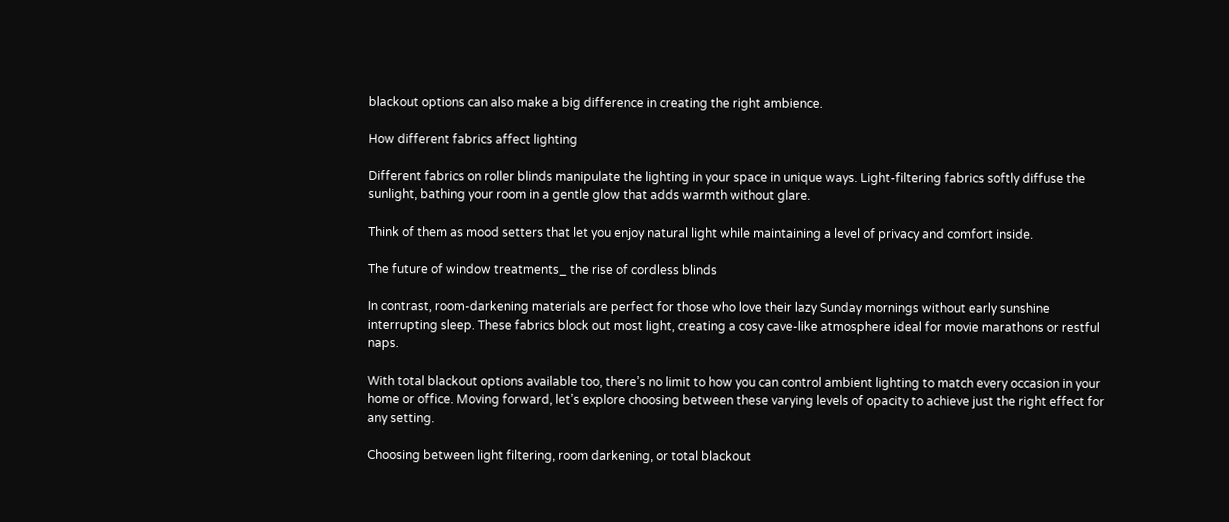blackout options can also make a big difference in creating the right ambience.

How different fabrics affect lighting

Different fabrics on roller blinds manipulate the lighting in your space in unique ways. Light-filtering fabrics softly diffuse the sunlight, bathing your room in a gentle glow that adds warmth without glare.

Think of them as mood setters that let you enjoy natural light while maintaining a level of privacy and comfort inside.

The future of window treatments_ the rise of cordless blinds

In contrast, room-darkening materials are perfect for those who love their lazy Sunday mornings without early sunshine interrupting sleep. These fabrics block out most light, creating a cosy cave-like atmosphere ideal for movie marathons or restful naps.

With total blackout options available too, there’s no limit to how you can control ambient lighting to match every occasion in your home or office. Moving forward, let’s explore choosing between these varying levels of opacity to achieve just the right effect for any setting.

Choosing between light filtering, room darkening, or total blackout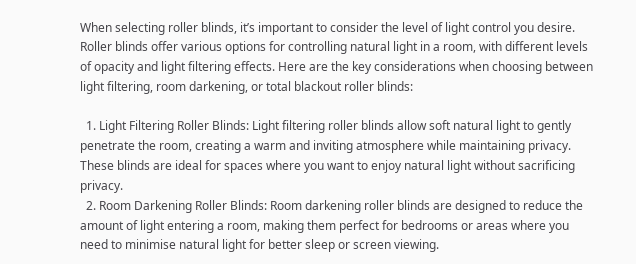When selecting roller blinds, it’s important to consider the level of light control you desire. Roller blinds offer various options for controlling natural light in a room, with different levels of opacity and light filtering effects. Here are the key considerations when choosing between light filtering, room darkening, or total blackout roller blinds:

  1. Light Filtering Roller Blinds: Light filtering roller blinds allow soft natural light to gently penetrate the room, creating a warm and inviting atmosphere while maintaining privacy. These blinds are ideal for spaces where you want to enjoy natural light without sacrificing privacy.
  2. Room Darkening Roller Blinds: Room darkening roller blinds are designed to reduce the amount of light entering a room, making them perfect for bedrooms or areas where you need to minimise natural light for better sleep or screen viewing.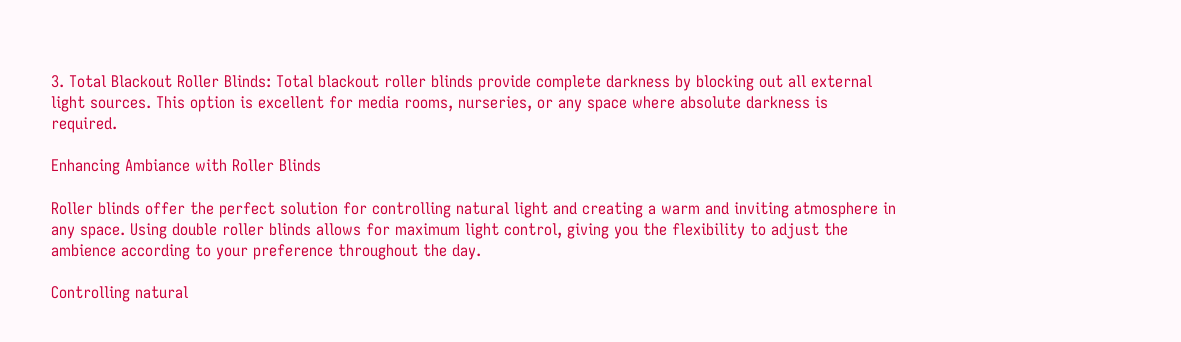3. Total Blackout Roller Blinds: Total blackout roller blinds provide complete darkness by blocking out all external light sources. This option is excellent for media rooms, nurseries, or any space where absolute darkness is required.

Enhancing Ambiance with Roller Blinds

Roller blinds offer the perfect solution for controlling natural light and creating a warm and inviting atmosphere in any space. Using double roller blinds allows for maximum light control, giving you the flexibility to adjust the ambience according to your preference throughout the day.

Controlling natural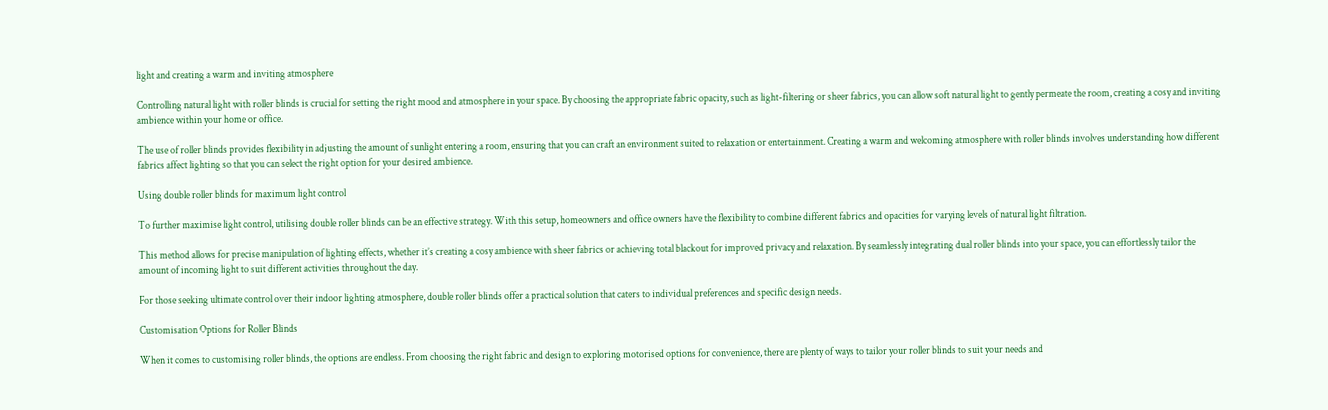light and creating a warm and inviting atmosphere

Controlling natural light with roller blinds is crucial for setting the right mood and atmosphere in your space. By choosing the appropriate fabric opacity, such as light-filtering or sheer fabrics, you can allow soft natural light to gently permeate the room, creating a cosy and inviting ambience within your home or office.

The use of roller blinds provides flexibility in adjusting the amount of sunlight entering a room, ensuring that you can craft an environment suited to relaxation or entertainment. Creating a warm and welcoming atmosphere with roller blinds involves understanding how different fabrics affect lighting so that you can select the right option for your desired ambience.

Using double roller blinds for maximum light control

To further maximise light control, utilising double roller blinds can be an effective strategy. With this setup, homeowners and office owners have the flexibility to combine different fabrics and opacities for varying levels of natural light filtration.

This method allows for precise manipulation of lighting effects, whether it’s creating a cosy ambience with sheer fabrics or achieving total blackout for improved privacy and relaxation. By seamlessly integrating dual roller blinds into your space, you can effortlessly tailor the amount of incoming light to suit different activities throughout the day.

For those seeking ultimate control over their indoor lighting atmosphere, double roller blinds offer a practical solution that caters to individual preferences and specific design needs.

Customisation Options for Roller Blinds

When it comes to customising roller blinds, the options are endless. From choosing the right fabric and design to exploring motorised options for convenience, there are plenty of ways to tailor your roller blinds to suit your needs and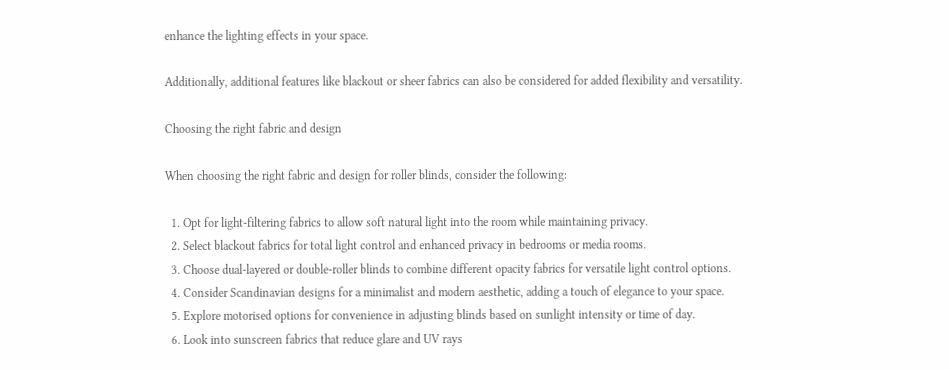enhance the lighting effects in your space.

Additionally, additional features like blackout or sheer fabrics can also be considered for added flexibility and versatility.

Choosing the right fabric and design

When choosing the right fabric and design for roller blinds, consider the following:

  1. Opt for light-filtering fabrics to allow soft natural light into the room while maintaining privacy.
  2. Select blackout fabrics for total light control and enhanced privacy in bedrooms or media rooms.
  3. Choose dual-layered or double-roller blinds to combine different opacity fabrics for versatile light control options.
  4. Consider Scandinavian designs for a minimalist and modern aesthetic, adding a touch of elegance to your space.
  5. Explore motorised options for convenience in adjusting blinds based on sunlight intensity or time of day.
  6. Look into sunscreen fabrics that reduce glare and UV rays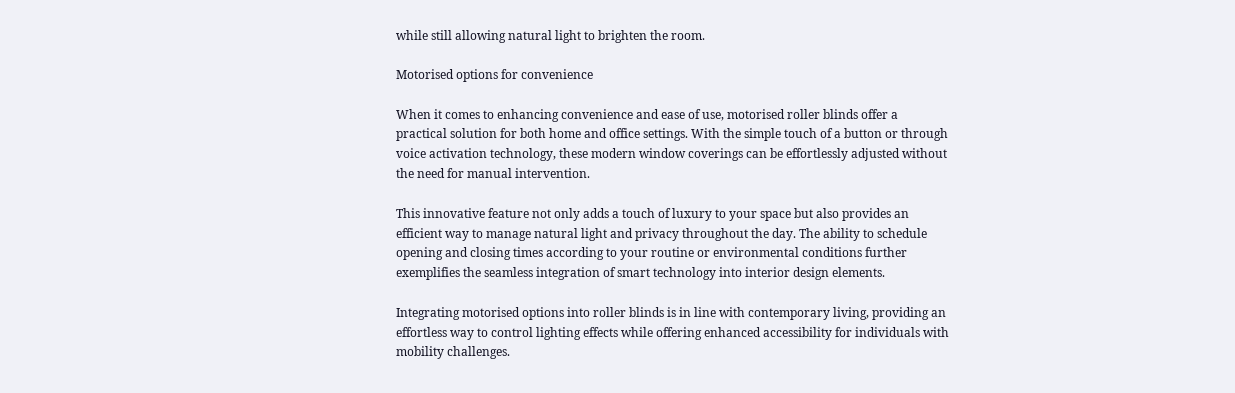while still allowing natural light to brighten the room.

Motorised options for convenience

When it comes to enhancing convenience and ease of use, motorised roller blinds offer a practical solution for both home and office settings. With the simple touch of a button or through voice activation technology, these modern window coverings can be effortlessly adjusted without the need for manual intervention.

This innovative feature not only adds a touch of luxury to your space but also provides an efficient way to manage natural light and privacy throughout the day. The ability to schedule opening and closing times according to your routine or environmental conditions further exemplifies the seamless integration of smart technology into interior design elements.

Integrating motorised options into roller blinds is in line with contemporary living, providing an effortless way to control lighting effects while offering enhanced accessibility for individuals with mobility challenges.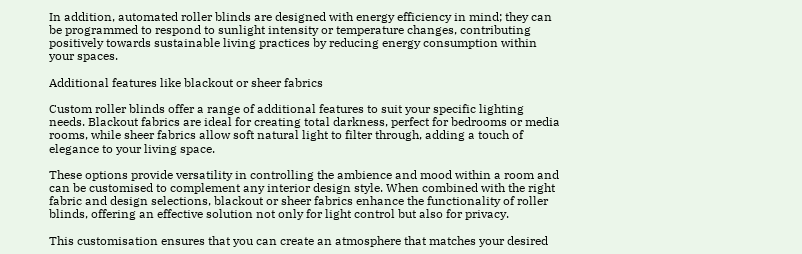In addition, automated roller blinds are designed with energy efficiency in mind; they can be programmed to respond to sunlight intensity or temperature changes, contributing positively towards sustainable living practices by reducing energy consumption within your spaces.

Additional features like blackout or sheer fabrics

Custom roller blinds offer a range of additional features to suit your specific lighting needs. Blackout fabrics are ideal for creating total darkness, perfect for bedrooms or media rooms, while sheer fabrics allow soft natural light to filter through, adding a touch of elegance to your living space.

These options provide versatility in controlling the ambience and mood within a room and can be customised to complement any interior design style. When combined with the right fabric and design selections, blackout or sheer fabrics enhance the functionality of roller blinds, offering an effective solution not only for light control but also for privacy.

This customisation ensures that you can create an atmosphere that matches your desired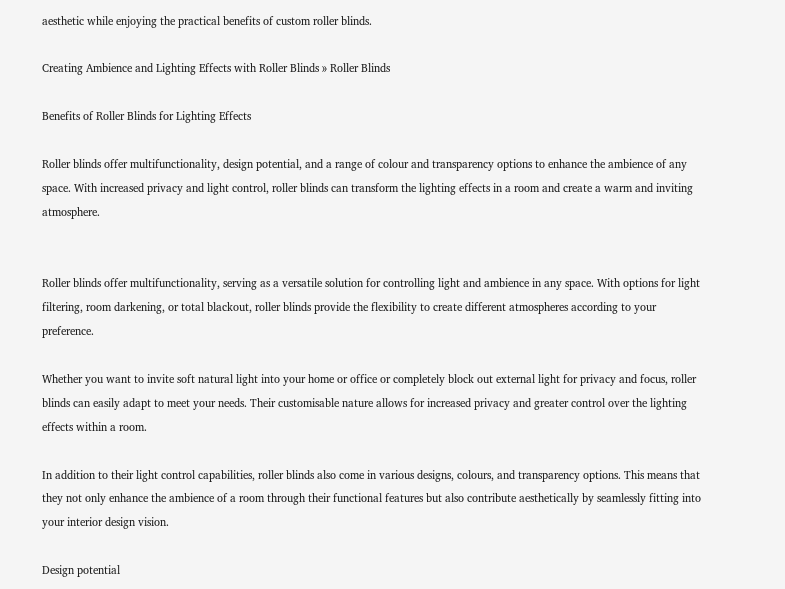aesthetic while enjoying the practical benefits of custom roller blinds.

Creating Ambience and Lighting Effects with Roller Blinds » Roller Blinds

Benefits of Roller Blinds for Lighting Effects

Roller blinds offer multifunctionality, design potential, and a range of colour and transparency options to enhance the ambience of any space. With increased privacy and light control, roller blinds can transform the lighting effects in a room and create a warm and inviting atmosphere.


Roller blinds offer multifunctionality, serving as a versatile solution for controlling light and ambience in any space. With options for light filtering, room darkening, or total blackout, roller blinds provide the flexibility to create different atmospheres according to your preference.

Whether you want to invite soft natural light into your home or office or completely block out external light for privacy and focus, roller blinds can easily adapt to meet your needs. Their customisable nature allows for increased privacy and greater control over the lighting effects within a room.

In addition to their light control capabilities, roller blinds also come in various designs, colours, and transparency options. This means that they not only enhance the ambience of a room through their functional features but also contribute aesthetically by seamlessly fitting into your interior design vision.

Design potential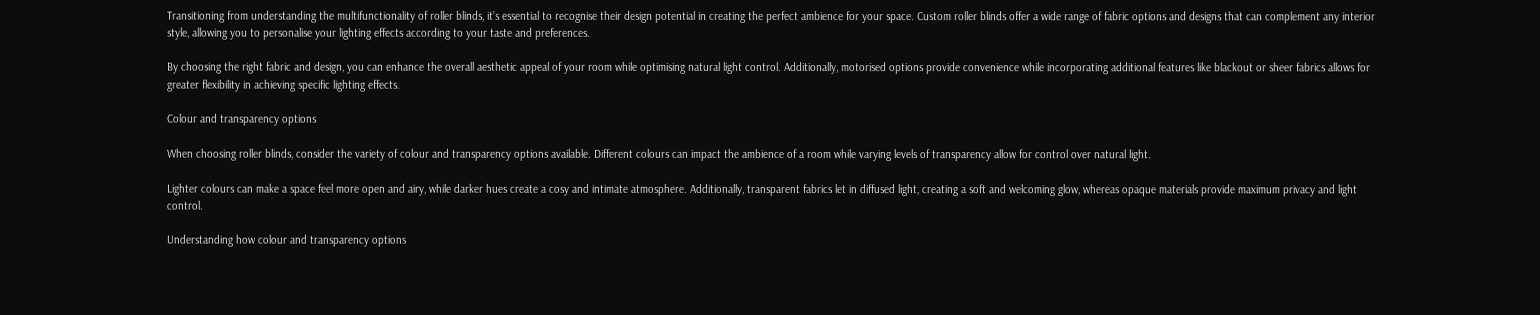Transitioning from understanding the multifunctionality of roller blinds, it’s essential to recognise their design potential in creating the perfect ambience for your space. Custom roller blinds offer a wide range of fabric options and designs that can complement any interior style, allowing you to personalise your lighting effects according to your taste and preferences.

By choosing the right fabric and design, you can enhance the overall aesthetic appeal of your room while optimising natural light control. Additionally, motorised options provide convenience while incorporating additional features like blackout or sheer fabrics allows for greater flexibility in achieving specific lighting effects.

Colour and transparency options

When choosing roller blinds, consider the variety of colour and transparency options available. Different colours can impact the ambience of a room while varying levels of transparency allow for control over natural light.

Lighter colours can make a space feel more open and airy, while darker hues create a cosy and intimate atmosphere. Additionally, transparent fabrics let in diffused light, creating a soft and welcoming glow, whereas opaque materials provide maximum privacy and light control.

Understanding how colour and transparency options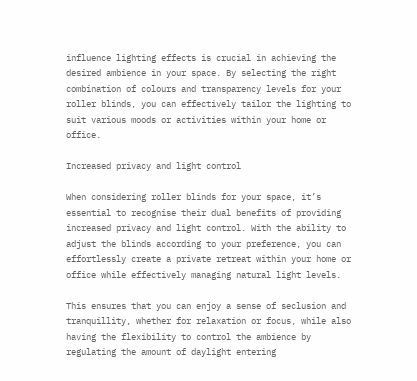influence lighting effects is crucial in achieving the desired ambience in your space. By selecting the right combination of colours and transparency levels for your roller blinds, you can effectively tailor the lighting to suit various moods or activities within your home or office.

Increased privacy and light control

When considering roller blinds for your space, it’s essential to recognise their dual benefits of providing increased privacy and light control. With the ability to adjust the blinds according to your preference, you can effortlessly create a private retreat within your home or office while effectively managing natural light levels.

This ensures that you can enjoy a sense of seclusion and tranquillity, whether for relaxation or focus, while also having the flexibility to control the ambience by regulating the amount of daylight entering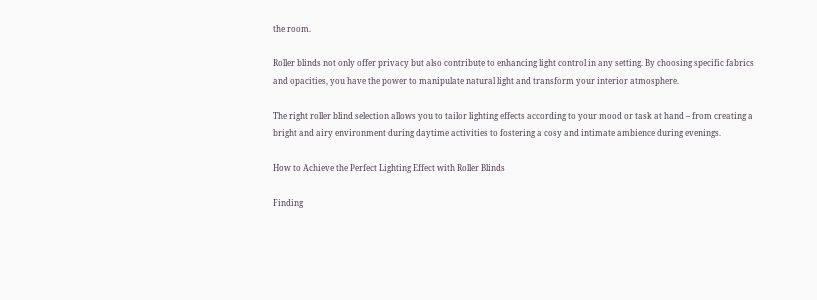the room.

Roller blinds not only offer privacy but also contribute to enhancing light control in any setting. By choosing specific fabrics and opacities, you have the power to manipulate natural light and transform your interior atmosphere.

The right roller blind selection allows you to tailor lighting effects according to your mood or task at hand – from creating a bright and airy environment during daytime activities to fostering a cosy and intimate ambience during evenings.

How to Achieve the Perfect Lighting Effect with Roller Blinds

Finding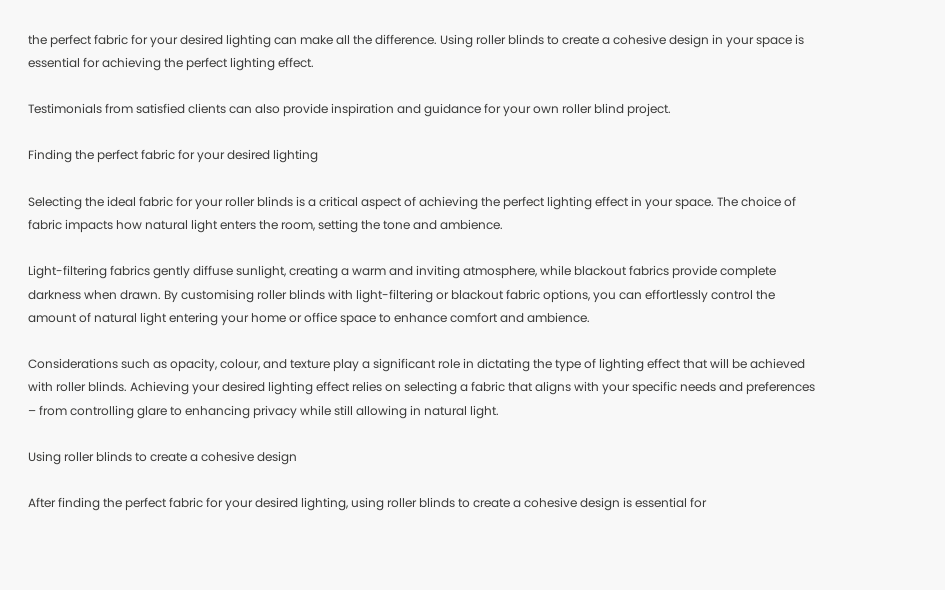the perfect fabric for your desired lighting can make all the difference. Using roller blinds to create a cohesive design in your space is essential for achieving the perfect lighting effect.

Testimonials from satisfied clients can also provide inspiration and guidance for your own roller blind project.

Finding the perfect fabric for your desired lighting

Selecting the ideal fabric for your roller blinds is a critical aspect of achieving the perfect lighting effect in your space. The choice of fabric impacts how natural light enters the room, setting the tone and ambience.

Light-filtering fabrics gently diffuse sunlight, creating a warm and inviting atmosphere, while blackout fabrics provide complete darkness when drawn. By customising roller blinds with light-filtering or blackout fabric options, you can effortlessly control the amount of natural light entering your home or office space to enhance comfort and ambience.

Considerations such as opacity, colour, and texture play a significant role in dictating the type of lighting effect that will be achieved with roller blinds. Achieving your desired lighting effect relies on selecting a fabric that aligns with your specific needs and preferences – from controlling glare to enhancing privacy while still allowing in natural light.

Using roller blinds to create a cohesive design

After finding the perfect fabric for your desired lighting, using roller blinds to create a cohesive design is essential for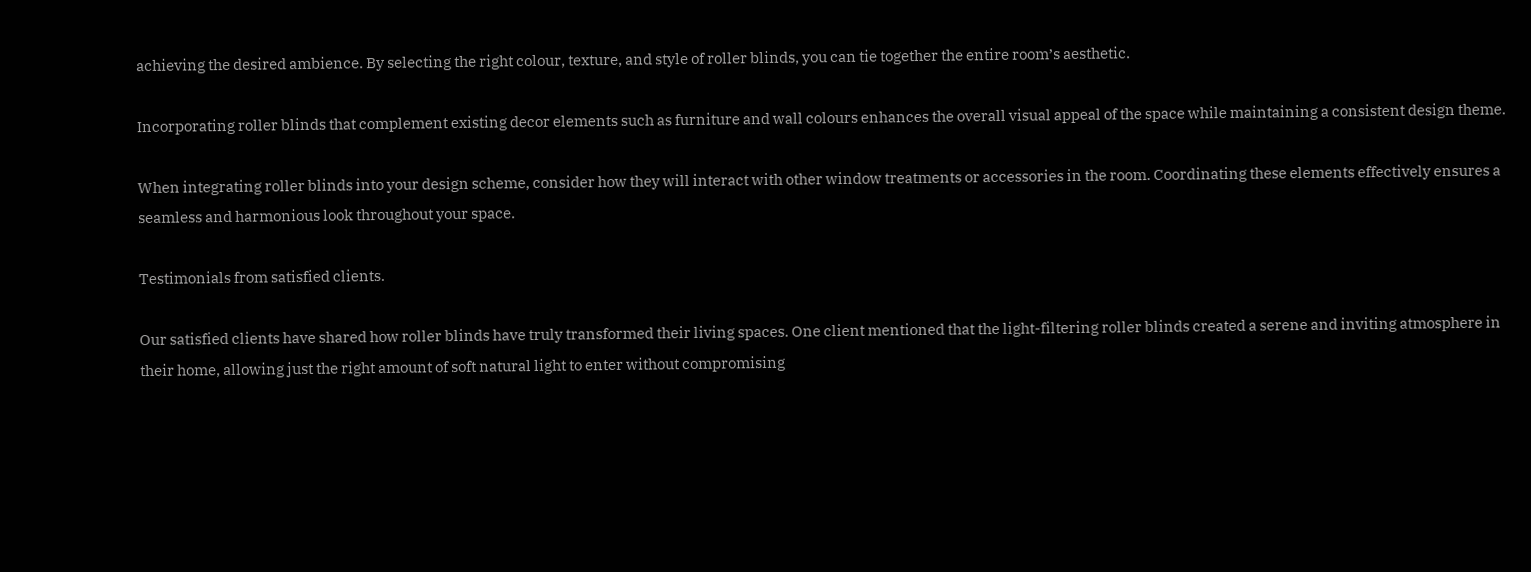achieving the desired ambience. By selecting the right colour, texture, and style of roller blinds, you can tie together the entire room’s aesthetic.

Incorporating roller blinds that complement existing decor elements such as furniture and wall colours enhances the overall visual appeal of the space while maintaining a consistent design theme.

When integrating roller blinds into your design scheme, consider how they will interact with other window treatments or accessories in the room. Coordinating these elements effectively ensures a seamless and harmonious look throughout your space.

Testimonials from satisfied clients.

Our satisfied clients have shared how roller blinds have truly transformed their living spaces. One client mentioned that the light-filtering roller blinds created a serene and inviting atmosphere in their home, allowing just the right amount of soft natural light to enter without compromising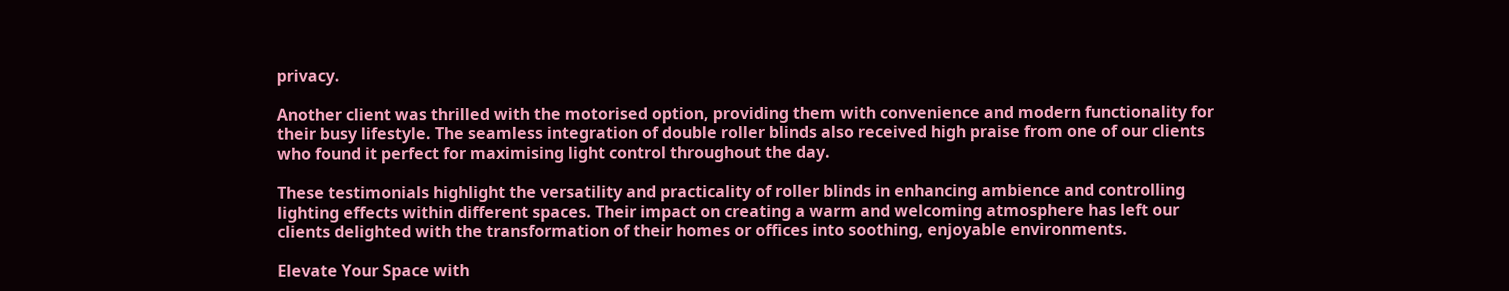privacy.

Another client was thrilled with the motorised option, providing them with convenience and modern functionality for their busy lifestyle. The seamless integration of double roller blinds also received high praise from one of our clients who found it perfect for maximising light control throughout the day.

These testimonials highlight the versatility and practicality of roller blinds in enhancing ambience and controlling lighting effects within different spaces. Their impact on creating a warm and welcoming atmosphere has left our clients delighted with the transformation of their homes or offices into soothing, enjoyable environments.

Elevate Your Space with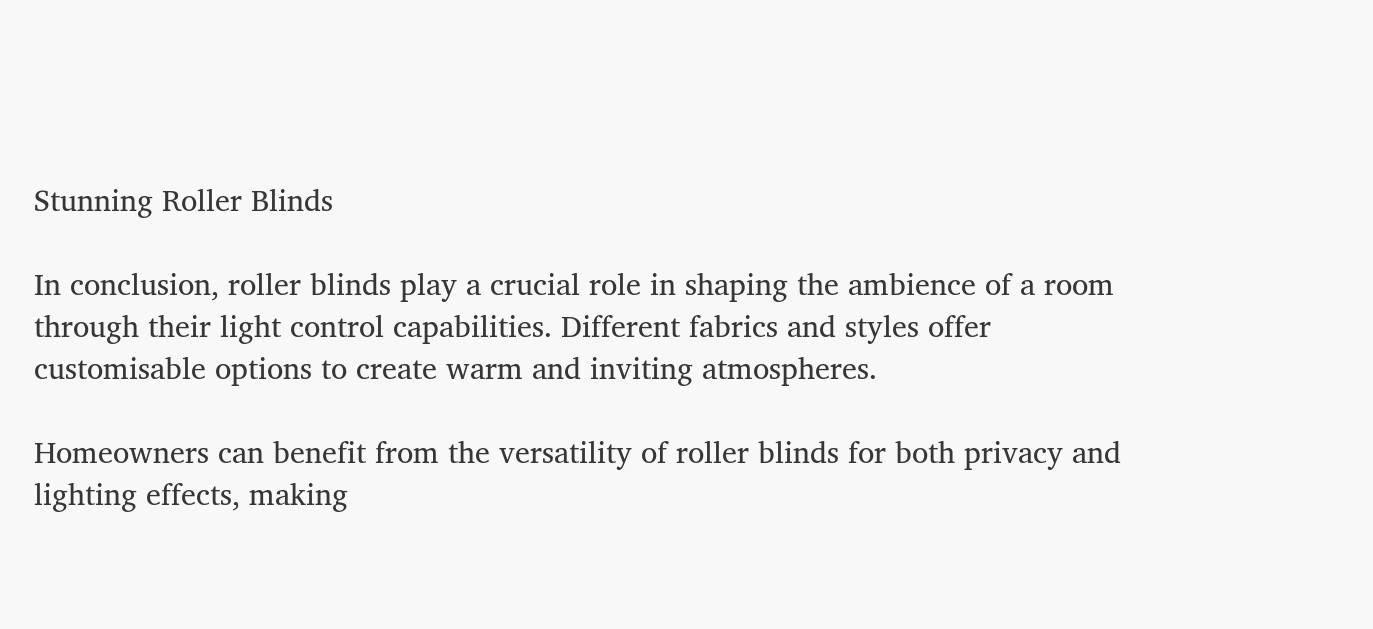Stunning Roller Blinds

In conclusion, roller blinds play a crucial role in shaping the ambience of a room through their light control capabilities. Different fabrics and styles offer customisable options to create warm and inviting atmospheres.

Homeowners can benefit from the versatility of roller blinds for both privacy and lighting effects, making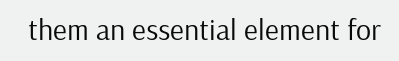them an essential element for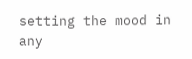setting the mood in any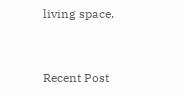living space.


Recent Post